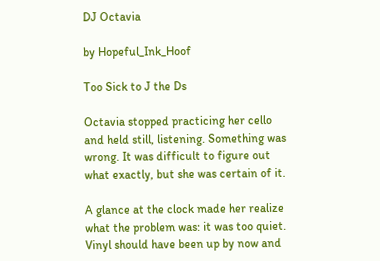DJ Octavia

by Hopeful_Ink_Hoof

Too Sick to J the Ds

Octavia stopped practicing her cello and held still, listening. Something was wrong. It was difficult to figure out what exactly, but she was certain of it.

A glance at the clock made her realize what the problem was: it was too quiet. Vinyl should have been up by now and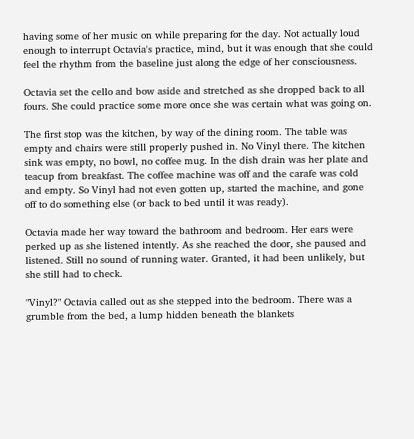having some of her music on while preparing for the day. Not actually loud enough to interrupt Octavia's practice, mind, but it was enough that she could feel the rhythm from the baseline just along the edge of her consciousness.

Octavia set the cello and bow aside and stretched as she dropped back to all fours. She could practice some more once she was certain what was going on.

The first stop was the kitchen, by way of the dining room. The table was empty and chairs were still properly pushed in. No Vinyl there. The kitchen sink was empty, no bowl, no coffee mug. In the dish drain was her plate and teacup from breakfast. The coffee machine was off and the carafe was cold and empty. So Vinyl had not even gotten up, started the machine, and gone off to do something else (or back to bed until it was ready).

Octavia made her way toward the bathroom and bedroom. Her ears were perked up as she listened intently. As she reached the door, she paused and listened. Still no sound of running water. Granted, it had been unlikely, but she still had to check.

"Vinyl?" Octavia called out as she stepped into the bedroom. There was a grumble from the bed, a lump hidden beneath the blankets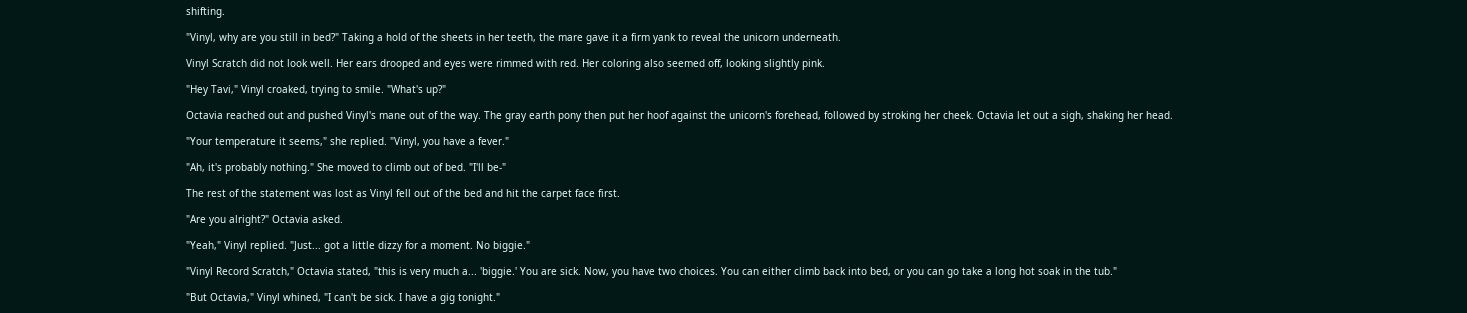shifting.

"Vinyl, why are you still in bed?" Taking a hold of the sheets in her teeth, the mare gave it a firm yank to reveal the unicorn underneath.

Vinyl Scratch did not look well. Her ears drooped and eyes were rimmed with red. Her coloring also seemed off, looking slightly pink.

"Hey Tavi," Vinyl croaked, trying to smile. "What's up?"

Octavia reached out and pushed Vinyl's mane out of the way. The gray earth pony then put her hoof against the unicorn's forehead, followed by stroking her cheek. Octavia let out a sigh, shaking her head.

"Your temperature it seems," she replied. "Vinyl, you have a fever."

"Ah, it's probably nothing." She moved to climb out of bed. "I'll be-"

The rest of the statement was lost as Vinyl fell out of the bed and hit the carpet face first.

"Are you alright?" Octavia asked.

"Yeah," Vinyl replied. "Just... got a little dizzy for a moment. No biggie."

"Vinyl Record Scratch," Octavia stated, "this is very much a... 'biggie.' You are sick. Now, you have two choices. You can either climb back into bed, or you can go take a long hot soak in the tub."

"But Octavia," Vinyl whined, "I can't be sick. I have a gig tonight."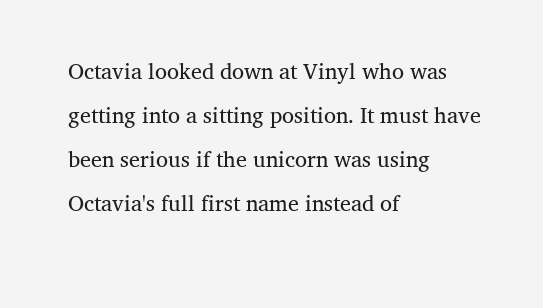Octavia looked down at Vinyl who was getting into a sitting position. It must have been serious if the unicorn was using Octavia's full first name instead of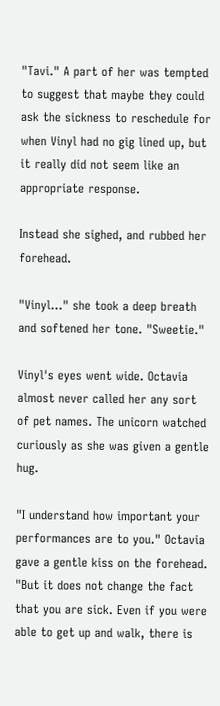"Tavi." A part of her was tempted to suggest that maybe they could ask the sickness to reschedule for when Vinyl had no gig lined up, but it really did not seem like an appropriate response.

Instead she sighed, and rubbed her forehead.

"Vinyl..." she took a deep breath and softened her tone. "Sweetie."

Vinyl's eyes went wide. Octavia almost never called her any sort of pet names. The unicorn watched curiously as she was given a gentle hug.

"I understand how important your performances are to you." Octavia gave a gentle kiss on the forehead. "But it does not change the fact that you are sick. Even if you were able to get up and walk, there is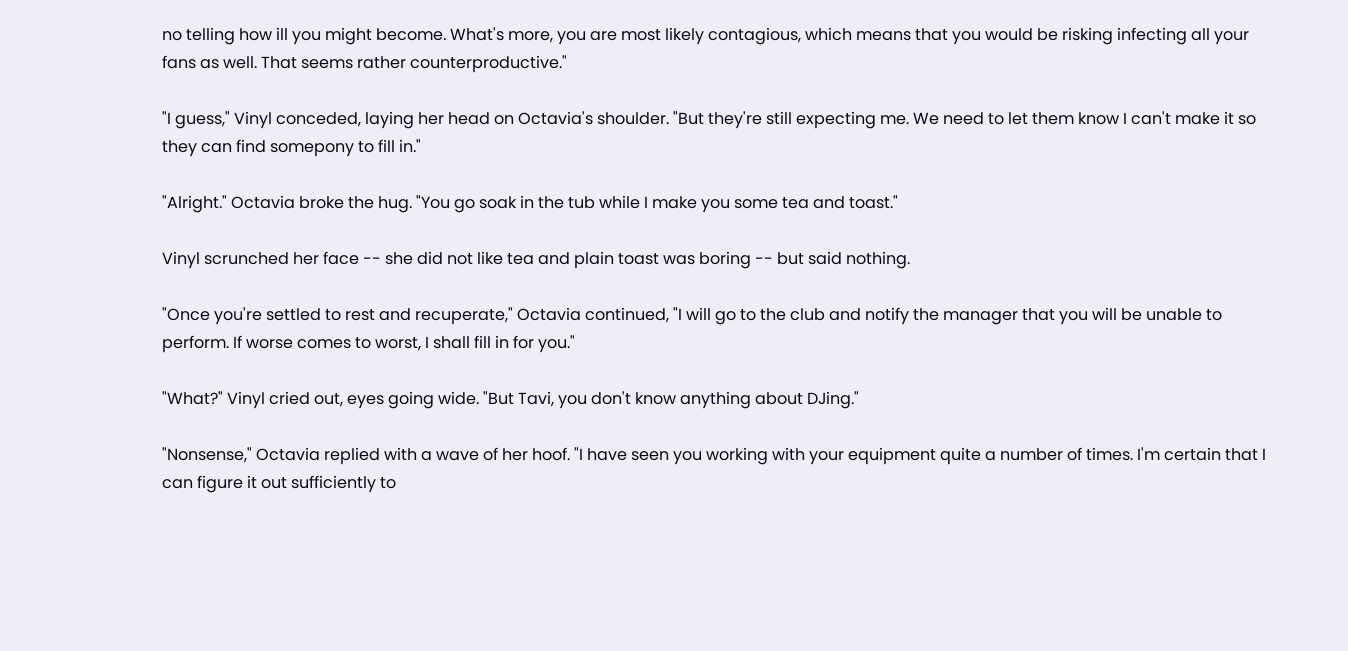no telling how ill you might become. What's more, you are most likely contagious, which means that you would be risking infecting all your fans as well. That seems rather counterproductive."

"I guess," Vinyl conceded, laying her head on Octavia's shoulder. "But they're still expecting me. We need to let them know I can't make it so they can find somepony to fill in."

"Alright." Octavia broke the hug. "You go soak in the tub while I make you some tea and toast."

Vinyl scrunched her face -- she did not like tea and plain toast was boring -- but said nothing.

"Once you're settled to rest and recuperate," Octavia continued, "I will go to the club and notify the manager that you will be unable to perform. If worse comes to worst, I shall fill in for you."

"What?" Vinyl cried out, eyes going wide. "But Tavi, you don't know anything about DJing."

"Nonsense," Octavia replied with a wave of her hoof. "I have seen you working with your equipment quite a number of times. I'm certain that I can figure it out sufficiently to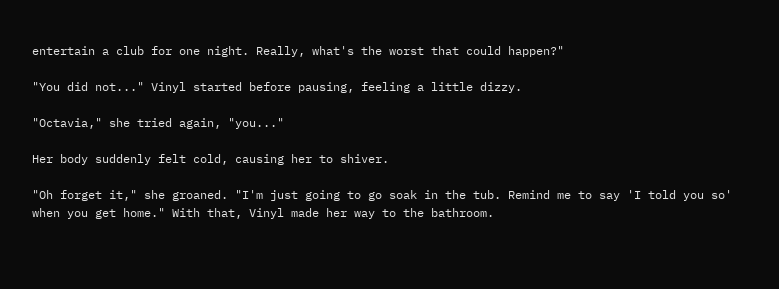entertain a club for one night. Really, what's the worst that could happen?"

"You did not..." Vinyl started before pausing, feeling a little dizzy.

"Octavia," she tried again, "you..."

Her body suddenly felt cold, causing her to shiver.

"Oh forget it," she groaned. "I'm just going to go soak in the tub. Remind me to say 'I told you so' when you get home." With that, Vinyl made her way to the bathroom.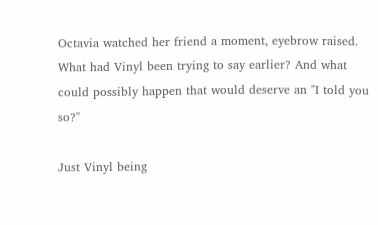Octavia watched her friend a moment, eyebrow raised. What had Vinyl been trying to say earlier? And what could possibly happen that would deserve an "I told you so?"

Just Vinyl being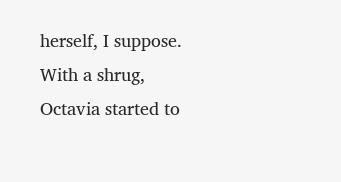herself, I suppose. With a shrug, Octavia started to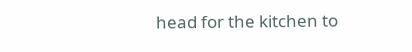head for the kitchen to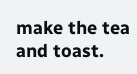make the tea and toast.